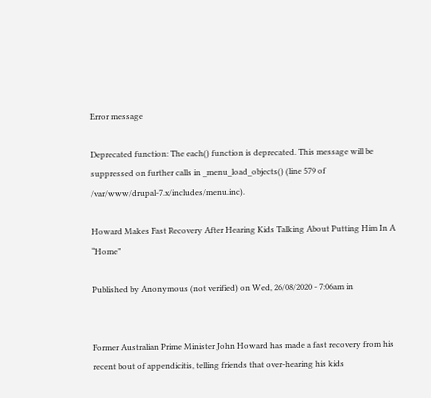Error message

Deprecated function: The each() function is deprecated. This message will be suppressed on further calls in _menu_load_objects() (line 579 of /var/www/drupal-7.x/includes/menu.inc).

Howard Makes Fast Recovery After Hearing Kids Talking About Putting Him In A “Home”

Published by Anonymous (not verified) on Wed, 26/08/2020 - 7:06am in


Former Australian Prime Minister John Howard has made a fast recovery from his recent bout of appendicitis, telling friends that over-hearing his kids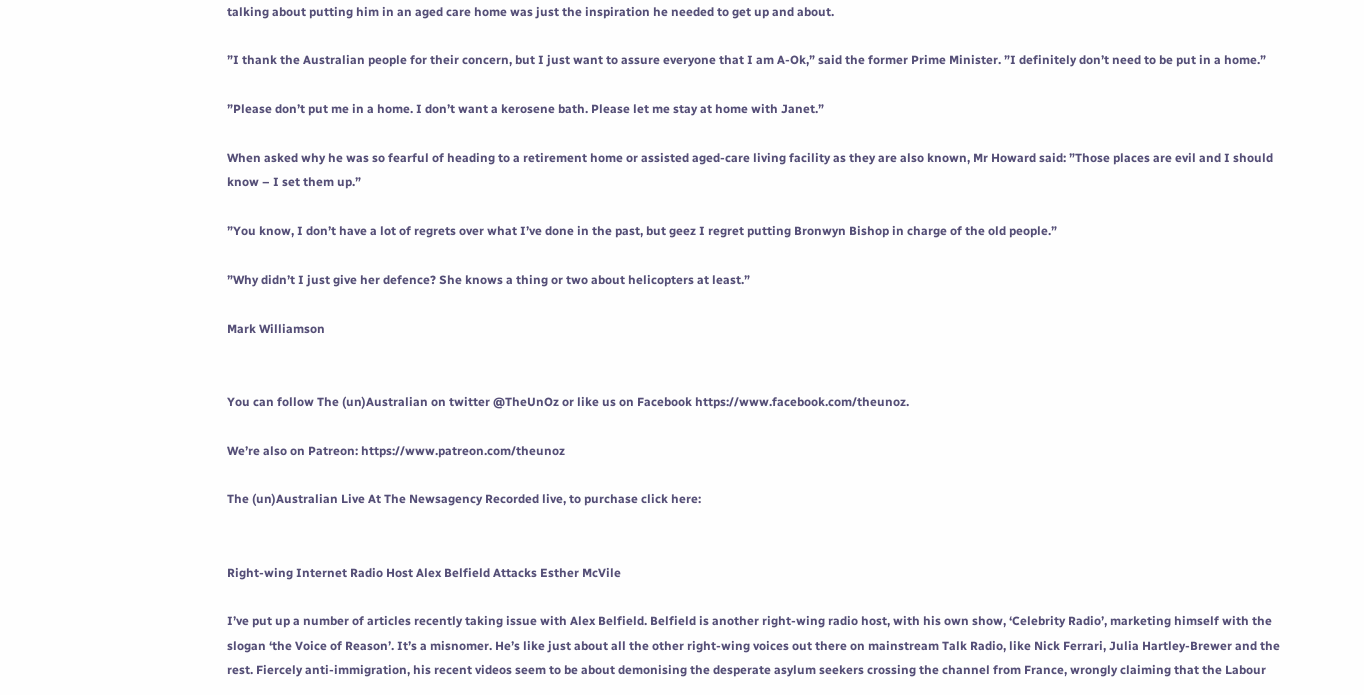talking about putting him in an aged care home was just the inspiration he needed to get up and about.

”I thank the Australian people for their concern, but I just want to assure everyone that I am A-Ok,” said the former Prime Minister. ”I definitely don’t need to be put in a home.”

”Please don’t put me in a home. I don’t want a kerosene bath. Please let me stay at home with Janet.”

When asked why he was so fearful of heading to a retirement home or assisted aged-care living facility as they are also known, Mr Howard said: ”Those places are evil and I should know – I set them up.”

”You know, I don’t have a lot of regrets over what I’ve done in the past, but geez I regret putting Bronwyn Bishop in charge of the old people.”

”Why didn’t I just give her defence? She knows a thing or two about helicopters at least.”

Mark Williamson


You can follow The (un)Australian on twitter @TheUnOz or like us on Facebook https://www.facebook.com/theunoz.

We’re also on Patreon: https://www.patreon.com/theunoz

The (un)Australian Live At The Newsagency Recorded live, to purchase click here:


Right-wing Internet Radio Host Alex Belfield Attacks Esther McVile

I’ve put up a number of articles recently taking issue with Alex Belfield. Belfield is another right-wing radio host, with his own show, ‘Celebrity Radio’, marketing himself with the slogan ‘the Voice of Reason’. It’s a misnomer. He’s like just about all the other right-wing voices out there on mainstream Talk Radio, like Nick Ferrari, Julia Hartley-Brewer and the rest. Fiercely anti-immigration, his recent videos seem to be about demonising the desperate asylum seekers crossing the channel from France, wrongly claiming that the Labour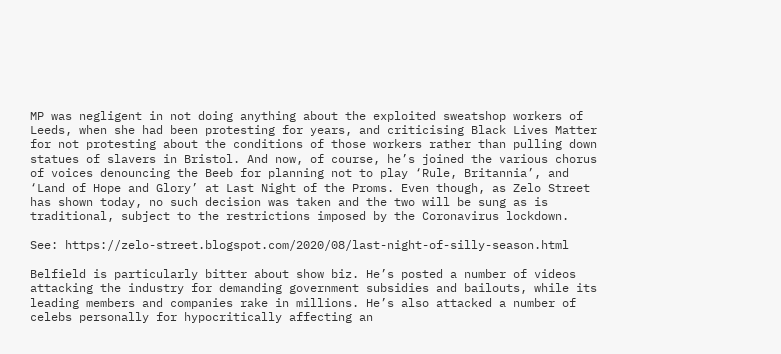MP was negligent in not doing anything about the exploited sweatshop workers of Leeds, when she had been protesting for years, and criticising Black Lives Matter for not protesting about the conditions of those workers rather than pulling down statues of slavers in Bristol. And now, of course, he’s joined the various chorus of voices denouncing the Beeb for planning not to play ‘Rule, Britannia’, and ‘Land of Hope and Glory’ at Last Night of the Proms. Even though, as Zelo Street has shown today, no such decision was taken and the two will be sung as is traditional, subject to the restrictions imposed by the Coronavirus lockdown.

See: https://zelo-street.blogspot.com/2020/08/last-night-of-silly-season.html

Belfield is particularly bitter about show biz. He’s posted a number of videos attacking the industry for demanding government subsidies and bailouts, while its leading members and companies rake in millions. He’s also attacked a number of celebs personally for hypocritically affecting an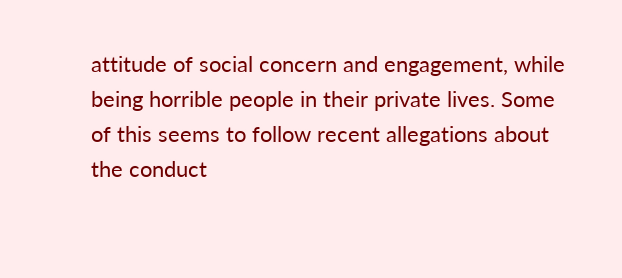attitude of social concern and engagement, while being horrible people in their private lives. Some of this seems to follow recent allegations about the conduct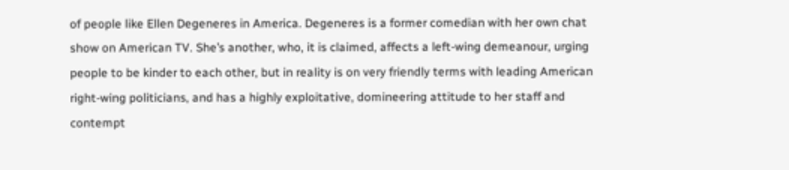of people like Ellen Degeneres in America. Degeneres is a former comedian with her own chat show on American TV. She’s another, who, it is claimed, affects a left-wing demeanour, urging people to be kinder to each other, but in reality is on very friendly terms with leading American right-wing politicians, and has a highly exploitative, domineering attitude to her staff and contempt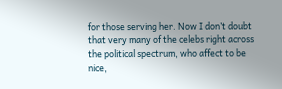for those serving her. Now I don’t doubt that very many of the celebs right across the political spectrum, who affect to be nice,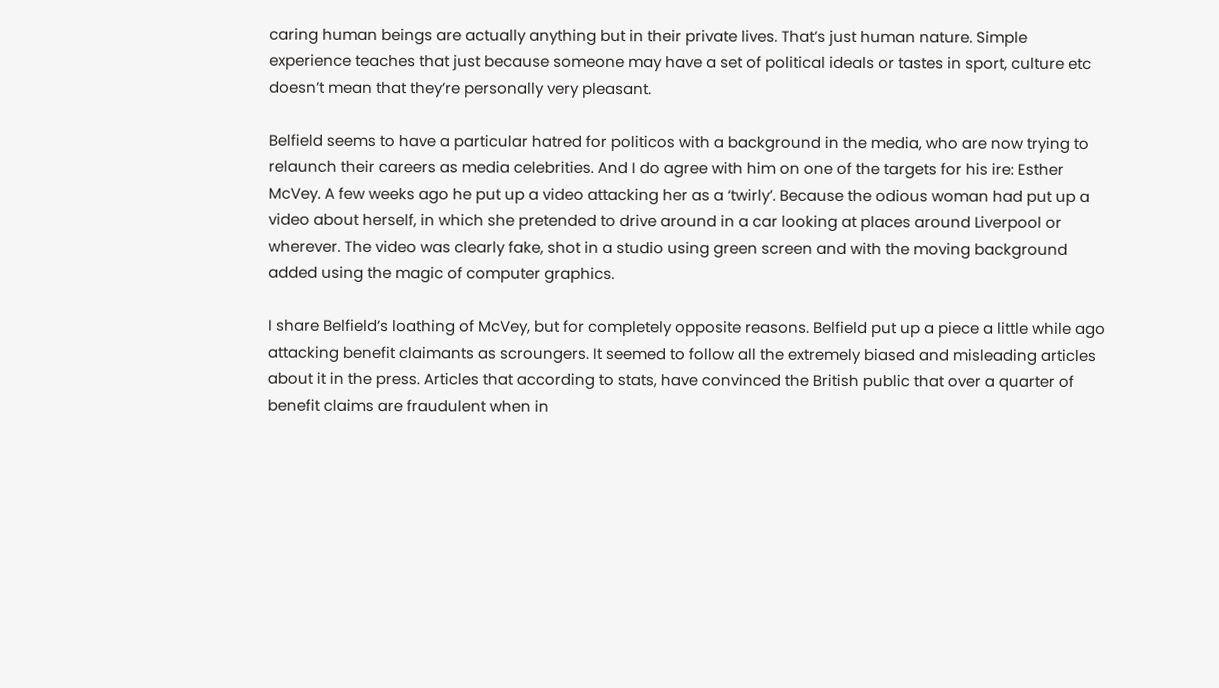caring human beings are actually anything but in their private lives. That’s just human nature. Simple experience teaches that just because someone may have a set of political ideals or tastes in sport, culture etc doesn’t mean that they’re personally very pleasant.

Belfield seems to have a particular hatred for politicos with a background in the media, who are now trying to relaunch their careers as media celebrities. And I do agree with him on one of the targets for his ire: Esther McVey. A few weeks ago he put up a video attacking her as a ‘twirly’. Because the odious woman had put up a video about herself, in which she pretended to drive around in a car looking at places around Liverpool or wherever. The video was clearly fake, shot in a studio using green screen and with the moving background added using the magic of computer graphics.

I share Belfield’s loathing of McVey, but for completely opposite reasons. Belfield put up a piece a little while ago attacking benefit claimants as scroungers. It seemed to follow all the extremely biased and misleading articles about it in the press. Articles that according to stats, have convinced the British public that over a quarter of benefit claims are fraudulent when in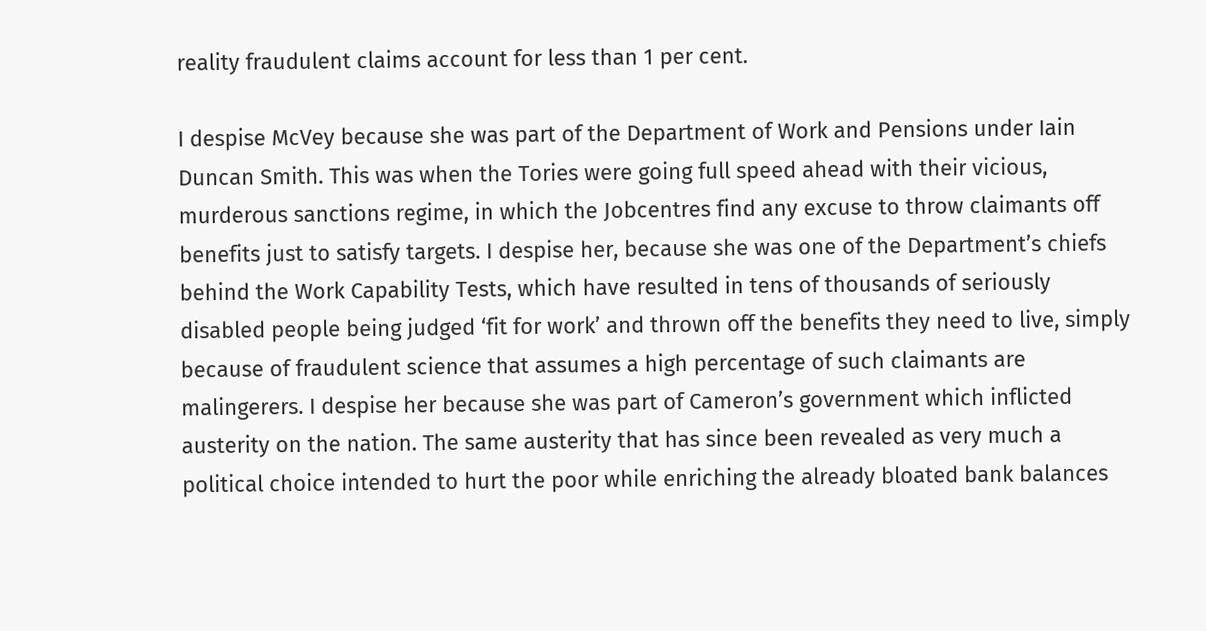reality fraudulent claims account for less than 1 per cent.

I despise McVey because she was part of the Department of Work and Pensions under Iain Duncan Smith. This was when the Tories were going full speed ahead with their vicious, murderous sanctions regime, in which the Jobcentres find any excuse to throw claimants off benefits just to satisfy targets. I despise her, because she was one of the Department’s chiefs behind the Work Capability Tests, which have resulted in tens of thousands of seriously disabled people being judged ‘fit for work’ and thrown off the benefits they need to live, simply because of fraudulent science that assumes a high percentage of such claimants are malingerers. I despise her because she was part of Cameron’s government which inflicted austerity on the nation. The same austerity that has since been revealed as very much a political choice intended to hurt the poor while enriching the already bloated bank balances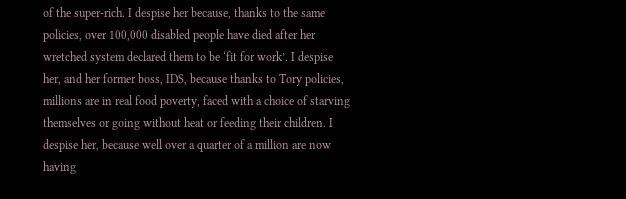of the super-rich. I despise her because, thanks to the same policies, over 100,000 disabled people have died after her wretched system declared them to be ‘fit for work’. I despise her, and her former boss, IDS, because thanks to Tory policies, millions are in real food poverty, faced with a choice of starving themselves or going without heat or feeding their children. I despise her, because well over a quarter of a million are now having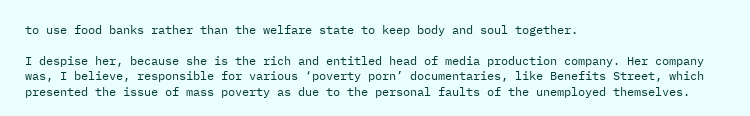to use food banks rather than the welfare state to keep body and soul together.

I despise her, because she is the rich and entitled head of media production company. Her company was, I believe, responsible for various ‘poverty porn’ documentaries, like Benefits Street, which presented the issue of mass poverty as due to the personal faults of the unemployed themselves.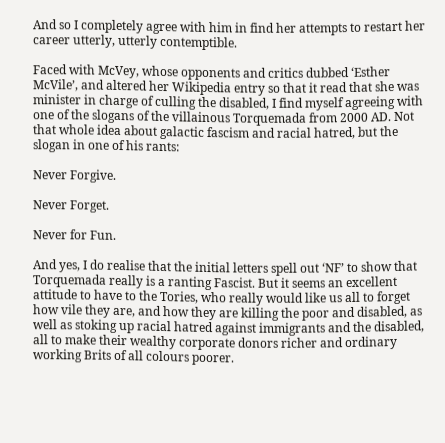And so I completely agree with him in find her attempts to restart her career utterly, utterly contemptible.

Faced with McVey, whose opponents and critics dubbed ‘Esther McVile’, and altered her Wikipedia entry so that it read that she was minister in charge of culling the disabled, I find myself agreeing with one of the slogans of the villainous Torquemada from 2000 AD. Not that whole idea about galactic fascism and racial hatred, but the slogan in one of his rants:

Never Forgive.

Never Forget.

Never for Fun.

And yes, I do realise that the initial letters spell out ‘NF’ to show that Torquemada really is a ranting Fascist. But it seems an excellent attitude to have to the Tories, who really would like us all to forget how vile they are, and how they are killing the poor and disabled, as well as stoking up racial hatred against immigrants and the disabled, all to make their wealthy corporate donors richer and ordinary working Brits of all colours poorer.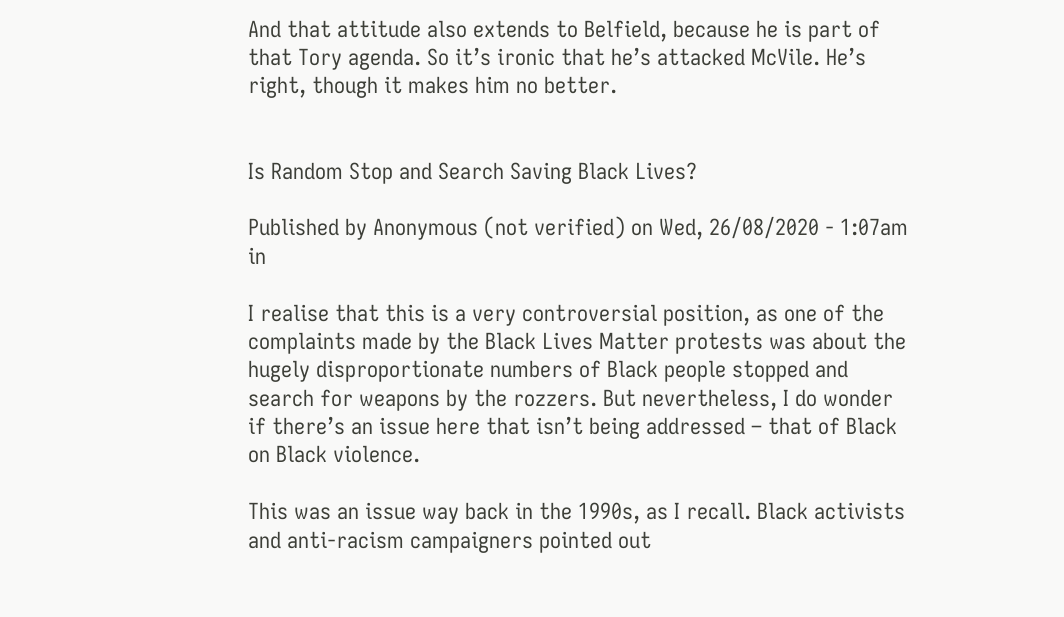And that attitude also extends to Belfield, because he is part of that Tory agenda. So it’s ironic that he’s attacked McVile. He’s right, though it makes him no better.


Is Random Stop and Search Saving Black Lives?

Published by Anonymous (not verified) on Wed, 26/08/2020 - 1:07am in

I realise that this is a very controversial position, as one of the complaints made by the Black Lives Matter protests was about the hugely disproportionate numbers of Black people stopped and search for weapons by the rozzers. But nevertheless, I do wonder if there’s an issue here that isn’t being addressed – that of Black on Black violence.

This was an issue way back in the 1990s, as I recall. Black activists and anti-racism campaigners pointed out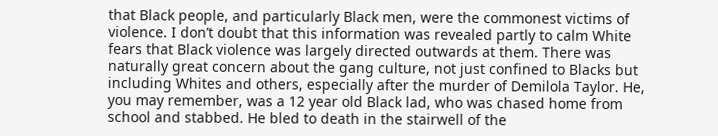that Black people, and particularly Black men, were the commonest victims of violence. I don’t doubt that this information was revealed partly to calm White fears that Black violence was largely directed outwards at them. There was naturally great concern about the gang culture, not just confined to Blacks but including Whites and others, especially after the murder of Demilola Taylor. He, you may remember, was a 12 year old Black lad, who was chased home from school and stabbed. He bled to death in the stairwell of the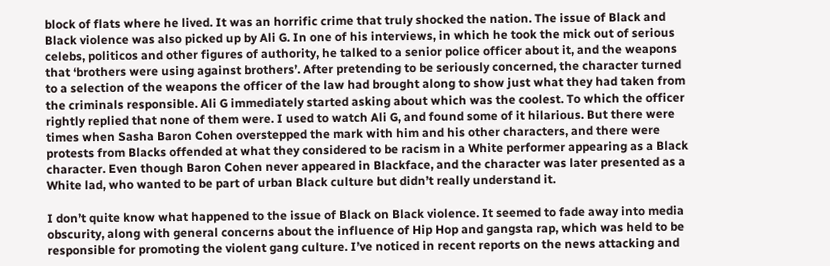block of flats where he lived. It was an horrific crime that truly shocked the nation. The issue of Black and Black violence was also picked up by Ali G. In one of his interviews, in which he took the mick out of serious celebs, politicos and other figures of authority, he talked to a senior police officer about it, and the weapons that ‘brothers were using against brothers’. After pretending to be seriously concerned, the character turned to a selection of the weapons the officer of the law had brought along to show just what they had taken from the criminals responsible. Ali G immediately started asking about which was the coolest. To which the officer rightly replied that none of them were. I used to watch Ali G, and found some of it hilarious. But there were times when Sasha Baron Cohen overstepped the mark with him and his other characters, and there were protests from Blacks offended at what they considered to be racism in a White performer appearing as a Black character. Even though Baron Cohen never appeared in Blackface, and the character was later presented as a White lad, who wanted to be part of urban Black culture but didn’t really understand it.

I don’t quite know what happened to the issue of Black on Black violence. It seemed to fade away into media obscurity, along with general concerns about the influence of Hip Hop and gangsta rap, which was held to be responsible for promoting the violent gang culture. I’ve noticed in recent reports on the news attacking and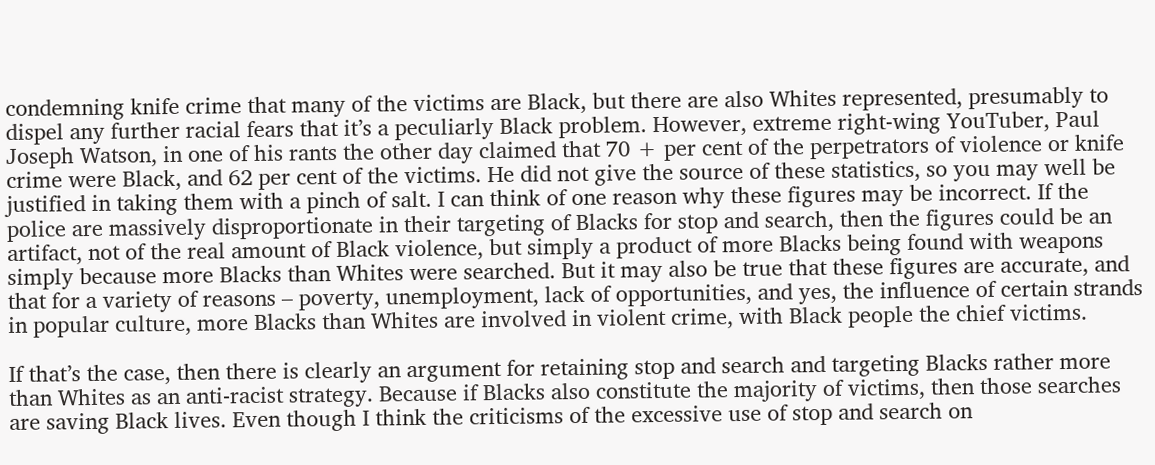condemning knife crime that many of the victims are Black, but there are also Whites represented, presumably to dispel any further racial fears that it’s a peculiarly Black problem. However, extreme right-wing YouTuber, Paul Joseph Watson, in one of his rants the other day claimed that 70 + per cent of the perpetrators of violence or knife crime were Black, and 62 per cent of the victims. He did not give the source of these statistics, so you may well be justified in taking them with a pinch of salt. I can think of one reason why these figures may be incorrect. If the police are massively disproportionate in their targeting of Blacks for stop and search, then the figures could be an artifact, not of the real amount of Black violence, but simply a product of more Blacks being found with weapons simply because more Blacks than Whites were searched. But it may also be true that these figures are accurate, and that for a variety of reasons – poverty, unemployment, lack of opportunities, and yes, the influence of certain strands in popular culture, more Blacks than Whites are involved in violent crime, with Black people the chief victims.

If that’s the case, then there is clearly an argument for retaining stop and search and targeting Blacks rather more than Whites as an anti-racist strategy. Because if Blacks also constitute the majority of victims, then those searches are saving Black lives. Even though I think the criticisms of the excessive use of stop and search on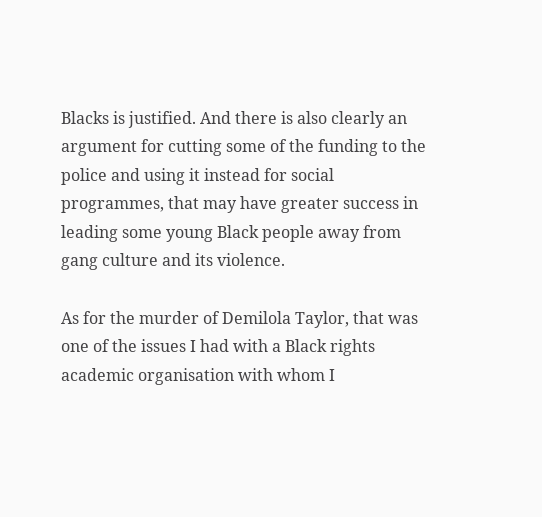Blacks is justified. And there is also clearly an argument for cutting some of the funding to the police and using it instead for social programmes, that may have greater success in leading some young Black people away from gang culture and its violence.

As for the murder of Demilola Taylor, that was one of the issues I had with a Black rights academic organisation with whom I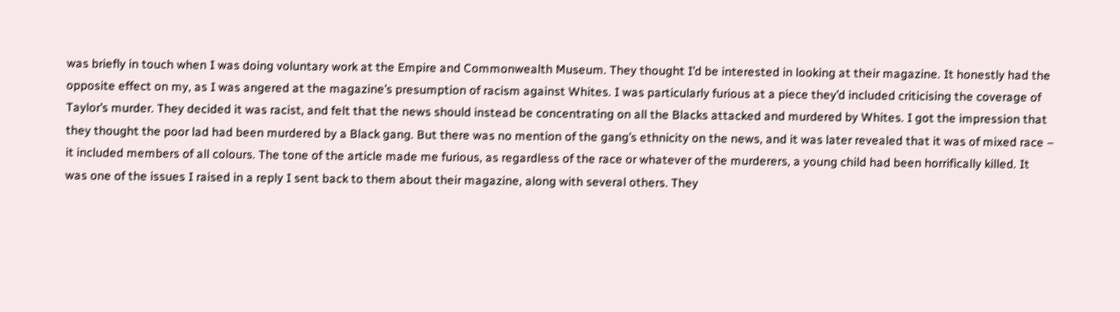was briefly in touch when I was doing voluntary work at the Empire and Commonwealth Museum. They thought I’d be interested in looking at their magazine. It honestly had the opposite effect on my, as I was angered at the magazine’s presumption of racism against Whites. I was particularly furious at a piece they’d included criticising the coverage of Taylor’s murder. They decided it was racist, and felt that the news should instead be concentrating on all the Blacks attacked and murdered by Whites. I got the impression that they thought the poor lad had been murdered by a Black gang. But there was no mention of the gang’s ethnicity on the news, and it was later revealed that it was of mixed race – it included members of all colours. The tone of the article made me furious, as regardless of the race or whatever of the murderers, a young child had been horrifically killed. It was one of the issues I raised in a reply I sent back to them about their magazine, along with several others. They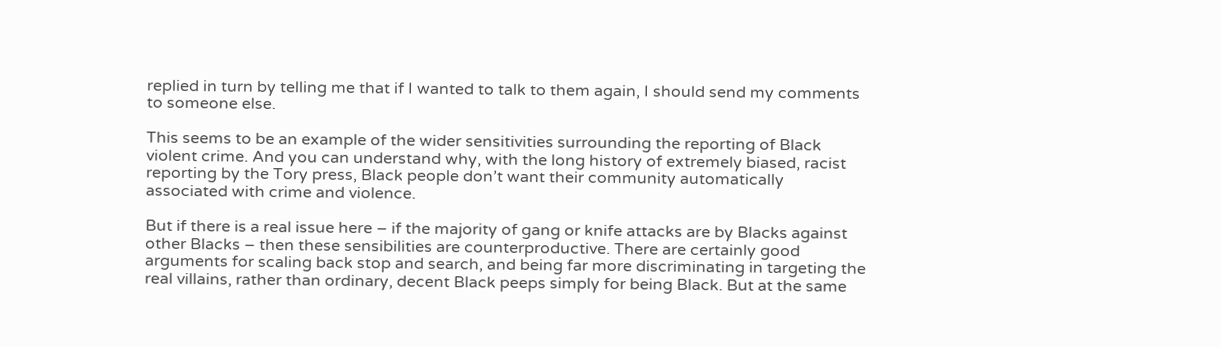replied in turn by telling me that if I wanted to talk to them again, I should send my comments to someone else.

This seems to be an example of the wider sensitivities surrounding the reporting of Black violent crime. And you can understand why, with the long history of extremely biased, racist reporting by the Tory press, Black people don’t want their community automatically associated with crime and violence.

But if there is a real issue here – if the majority of gang or knife attacks are by Blacks against other Blacks – then these sensibilities are counterproductive. There are certainly good arguments for scaling back stop and search, and being far more discriminating in targeting the real villains, rather than ordinary, decent Black peeps simply for being Black. But at the same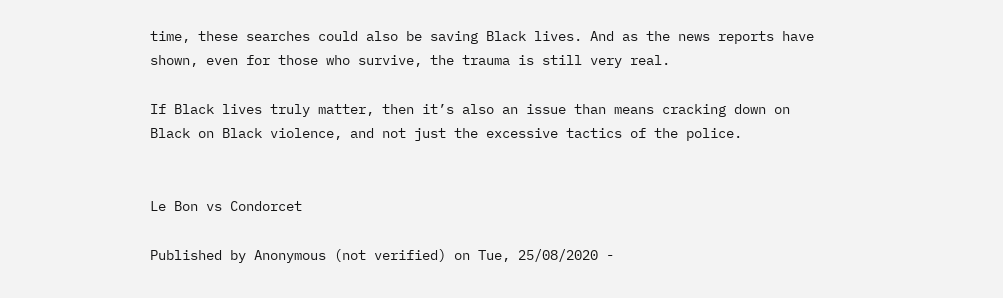time, these searches could also be saving Black lives. And as the news reports have shown, even for those who survive, the trauma is still very real.

If Black lives truly matter, then it’s also an issue than means cracking down on Black on Black violence, and not just the excessive tactics of the police.


Le Bon vs Condorcet

Published by Anonymous (not verified) on Tue, 25/08/2020 -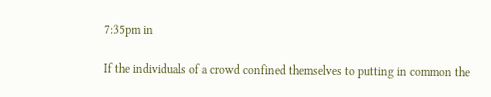7:35pm in

If the individuals of a crowd confined themselves to putting in common the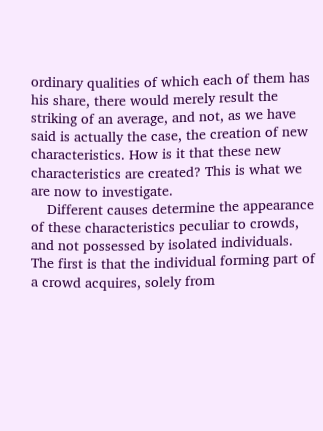ordinary qualities of which each of them has his share, there would merely result the striking of an average, and not, as we have said is actually the case, the creation of new characteristics. How is it that these new characteristics are created? This is what we are now to investigate.
    Different causes determine the appearance of these characteristics peculiar to crowds, and not possessed by isolated individuals. The first is that the individual forming part of a crowd acquires, solely from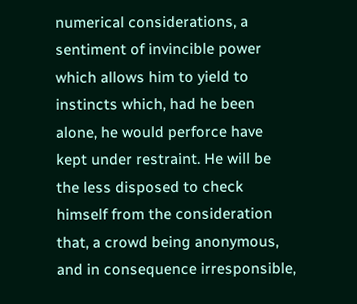numerical considerations, a sentiment of invincible power which allows him to yield to instincts which, had he been alone, he would perforce have kept under restraint. He will be the less disposed to check himself from the consideration that, a crowd being anonymous, and in consequence irresponsible,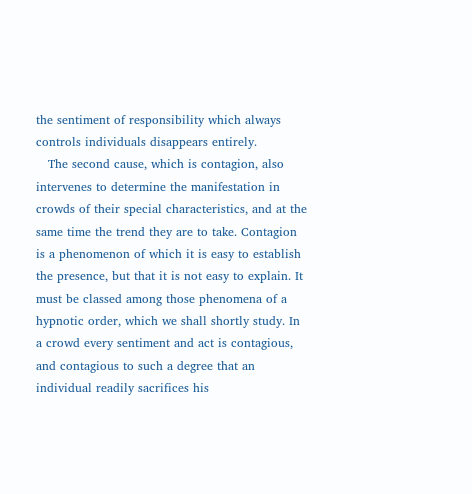the sentiment of responsibility which always controls individuals disappears entirely.
   The second cause, which is contagion, also intervenes to determine the manifestation in crowds of their special characteristics, and at the same time the trend they are to take. Contagion is a phenomenon of which it is easy to establish the presence, but that it is not easy to explain. It must be classed among those phenomena of a hypnotic order, which we shall shortly study. In a crowd every sentiment and act is contagious, and contagious to such a degree that an individual readily sacrifices his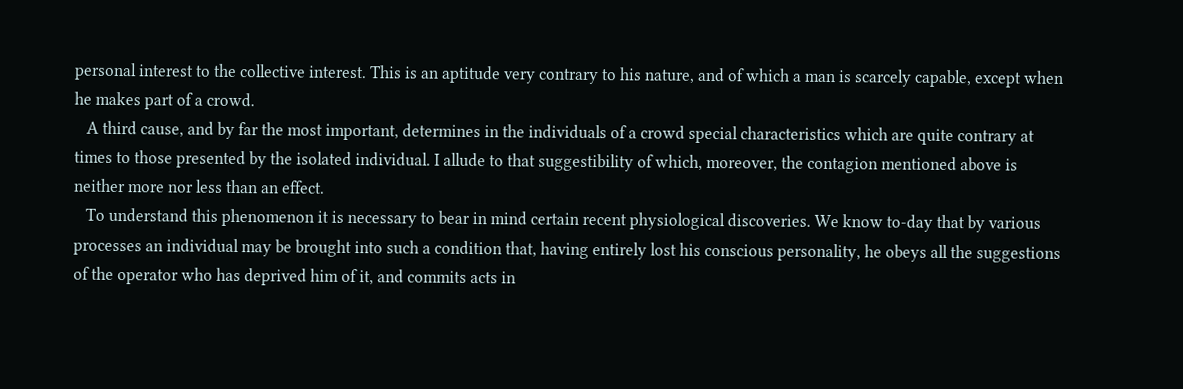personal interest to the collective interest. This is an aptitude very contrary to his nature, and of which a man is scarcely capable, except when he makes part of a crowd.
   A third cause, and by far the most important, determines in the individuals of a crowd special characteristics which are quite contrary at times to those presented by the isolated individual. I allude to that suggestibility of which, moreover, the contagion mentioned above is neither more nor less than an effect.
   To understand this phenomenon it is necessary to bear in mind certain recent physiological discoveries. We know to-day that by various processes an individual may be brought into such a condition that, having entirely lost his conscious personality, he obeys all the suggestions of the operator who has deprived him of it, and commits acts in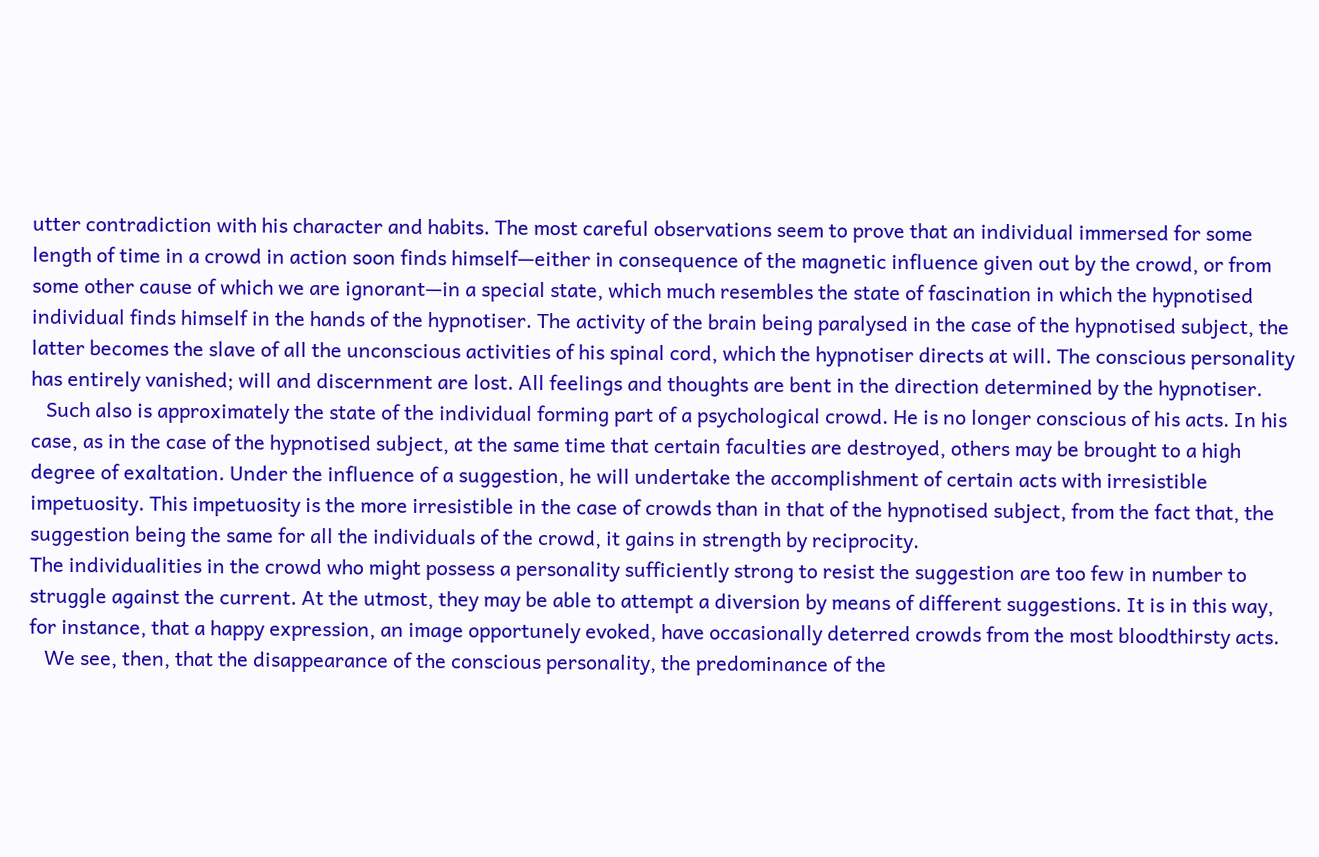utter contradiction with his character and habits. The most careful observations seem to prove that an individual immersed for some length of time in a crowd in action soon finds himself—either in consequence of the magnetic influence given out by the crowd, or from some other cause of which we are ignorant—in a special state, which much resembles the state of fascination in which the hypnotised individual finds himself in the hands of the hypnotiser. The activity of the brain being paralysed in the case of the hypnotised subject, the latter becomes the slave of all the unconscious activities of his spinal cord, which the hypnotiser directs at will. The conscious personality has entirely vanished; will and discernment are lost. All feelings and thoughts are bent in the direction determined by the hypnotiser.
   Such also is approximately the state of the individual forming part of a psychological crowd. He is no longer conscious of his acts. In his case, as in the case of the hypnotised subject, at the same time that certain faculties are destroyed, others may be brought to a high degree of exaltation. Under the influence of a suggestion, he will undertake the accomplishment of certain acts with irresistible impetuosity. This impetuosity is the more irresistible in the case of crowds than in that of the hypnotised subject, from the fact that, the suggestion being the same for all the individuals of the crowd, it gains in strength by reciprocity.
The individualities in the crowd who might possess a personality sufficiently strong to resist the suggestion are too few in number to struggle against the current. At the utmost, they may be able to attempt a diversion by means of different suggestions. It is in this way, for instance, that a happy expression, an image opportunely evoked, have occasionally deterred crowds from the most bloodthirsty acts.
   We see, then, that the disappearance of the conscious personality, the predominance of the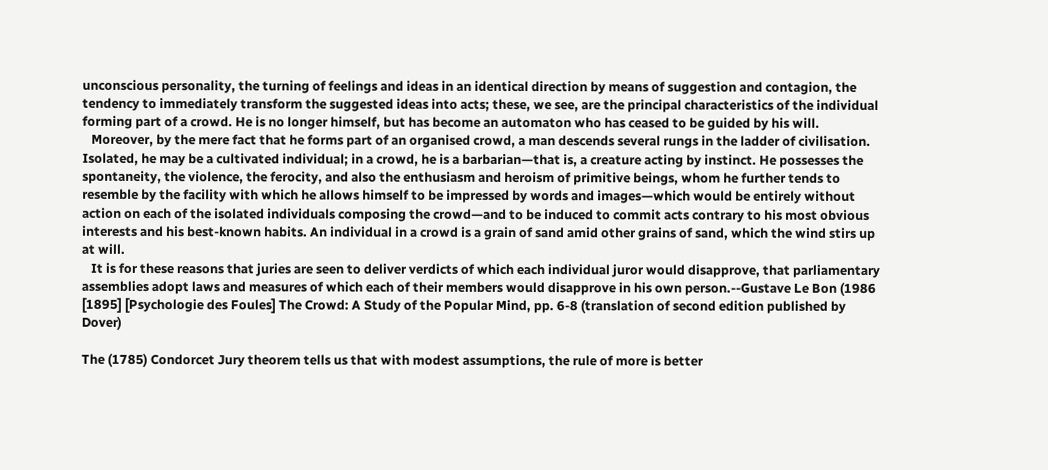unconscious personality, the turning of feelings and ideas in an identical direction by means of suggestion and contagion, the tendency to immediately transform the suggested ideas into acts; these, we see, are the principal characteristics of the individual forming part of a crowd. He is no longer himself, but has become an automaton who has ceased to be guided by his will.
   Moreover, by the mere fact that he forms part of an organised crowd, a man descends several rungs in the ladder of civilisation. Isolated, he may be a cultivated individual; in a crowd, he is a barbarian—that is, a creature acting by instinct. He possesses the spontaneity, the violence, the ferocity, and also the enthusiasm and heroism of primitive beings, whom he further tends to resemble by the facility with which he allows himself to be impressed by words and images—which would be entirely without action on each of the isolated individuals composing the crowd—and to be induced to commit acts contrary to his most obvious interests and his best-known habits. An individual in a crowd is a grain of sand amid other grains of sand, which the wind stirs up at will.
   It is for these reasons that juries are seen to deliver verdicts of which each individual juror would disapprove, that parliamentary assemblies adopt laws and measures of which each of their members would disapprove in his own person.--Gustave Le Bon (1986 [1895] [Psychologie des Foules] The Crowd: A Study of the Popular Mind, pp. 6-8 (translation of second edition published by Dover)

The (1785) Condorcet Jury theorem tells us that with modest assumptions, the rule of more is better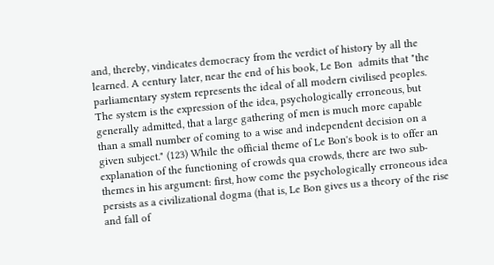and, thereby, vindicates democracy from the verdict of history by all the learned. A century later, near the end of his book, Le Bon  admits that "the parliamentary system represents the ideal of all modern civilised peoples. The system is the expression of the idea, psychologically erroneous, but generally admitted, that a large gathering of men is much more capable than a small number of coming to a wise and independent decision on a given subject." (123) While the official theme of Le Bon's book is to offer an explanation of the functioning of crowds qua crowds, there are two sub-themes in his argument: first, how come the psychologically erroneous idea persists as a civilizational dogma (that is, Le Bon gives us a theory of the rise and fall of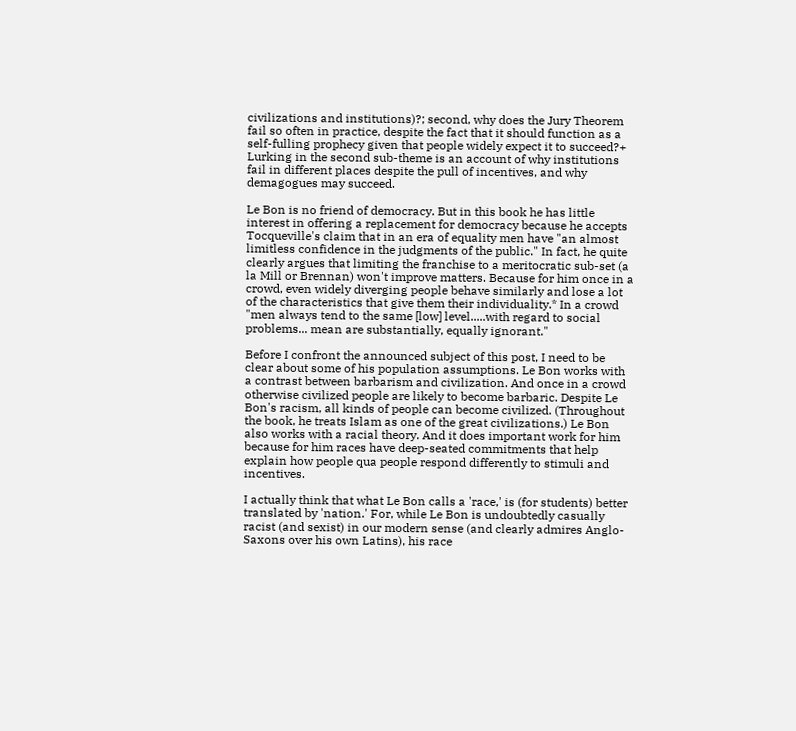civilizations and institutions)?; second, why does the Jury Theorem fail so often in practice, despite the fact that it should function as a self-fulling prophecy given that people widely expect it to succeed?+ Lurking in the second sub-theme is an account of why institutions fail in different places despite the pull of incentives, and why demagogues may succeed.

Le Bon is no friend of democracy. But in this book he has little interest in offering a replacement for democracy because he accepts Tocqueville's claim that in an era of equality men have "an almost limitless confidence in the judgments of the public." In fact, he quite clearly argues that limiting the franchise to a meritocratic sub-set (a la Mill or Brennan) won't improve matters. Because for him once in a crowd, even widely diverging people behave similarly and lose a lot of the characteristics that give them their individuality.* In a crowd "men always tend to the same [low] level.....with regard to social problems... mean are substantially, equally ignorant."

Before I confront the announced subject of this post, I need to be clear about some of his population assumptions. Le Bon works with a contrast between barbarism and civilization. And once in a crowd otherwise civilized people are likely to become barbaric. Despite Le Bon's racism, all kinds of people can become civilized. (Throughout the book, he treats Islam as one of the great civilizations.) Le Bon also works with a racial theory. And it does important work for him because for him races have deep-seated commitments that help explain how people qua people respond differently to stimuli and incentives.

I actually think that what Le Bon calls a 'race,' is (for students) better translated by 'nation.' For, while Le Bon is undoubtedly casually racist (and sexist) in our modern sense (and clearly admires Anglo-Saxons over his own Latins), his race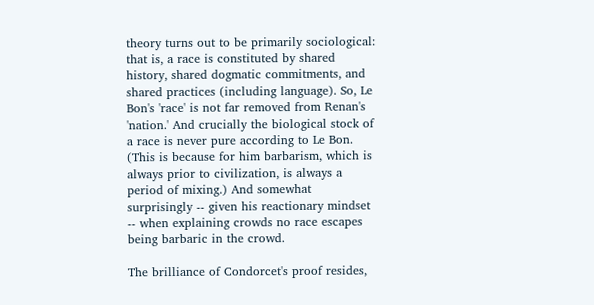theory turns out to be primarily sociological: that is, a race is constituted by shared history, shared dogmatic commitments, and shared practices (including language). So, Le Bon's 'race' is not far removed from Renan's 'nation.' And crucially the biological stock of a race is never pure according to Le Bon. (This is because for him barbarism, which is always prior to civilization, is always a period of mixing.) And somewhat surprisingly -- given his reactionary mindset -- when explaining crowds no race escapes being barbaric in the crowd.

The brilliance of Condorcet's proof resides,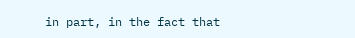in part, in the fact that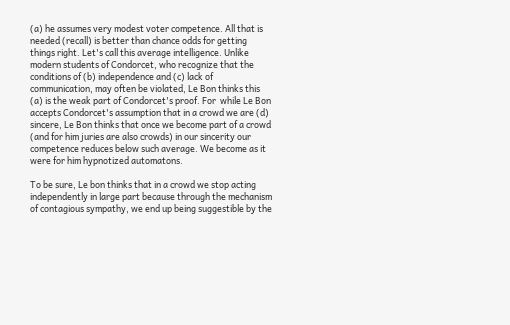(a) he assumes very modest voter competence. All that is needed (recall) is better than chance odds for getting things right. Let's call this average intelligence. Unlike modern students of Condorcet, who recognize that the conditions of (b) independence and (c) lack of communication, may often be violated, Le Bon thinks this (a) is the weak part of Condorcet's proof. For  while Le Bon accepts Condorcet's assumption that in a crowd we are (d) sincere, Le Bon thinks that once we become part of a crowd (and for him juries are also crowds) in our sincerity our competence reduces below such average. We become as it were for him hypnotized automatons.

To be sure, Le bon thinks that in a crowd we stop acting independently in large part because through the mechanism of contagious sympathy, we end up being suggestible by the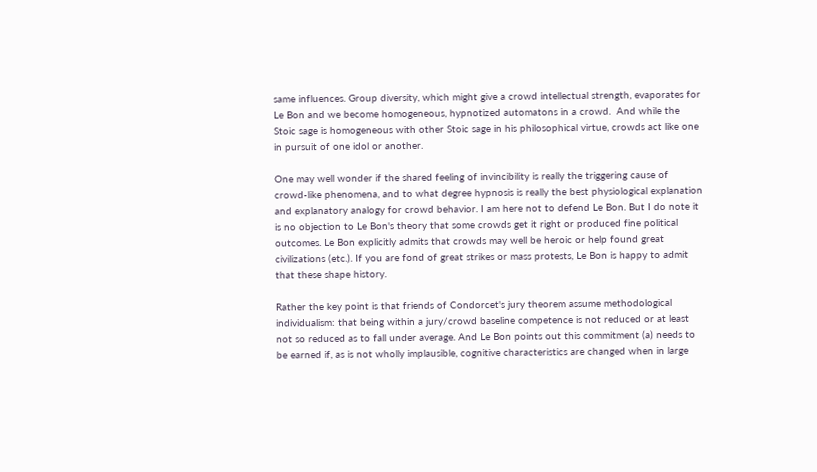same influences. Group diversity, which might give a crowd intellectual strength, evaporates for Le Bon and we become homogeneous, hypnotized automatons in a crowd.  And while the Stoic sage is homogeneous with other Stoic sage in his philosophical virtue, crowds act like one in pursuit of one idol or another.

One may well wonder if the shared feeling of invincibility is really the triggering cause of crowd-like phenomena, and to what degree hypnosis is really the best physiological explanation and explanatory analogy for crowd behavior. I am here not to defend Le Bon. But I do note it is no objection to Le Bon's theory that some crowds get it right or produced fine political outcomes. Le Bon explicitly admits that crowds may well be heroic or help found great civilizations (etc.). If you are fond of great strikes or mass protests, Le Bon is happy to admit that these shape history.

Rather the key point is that friends of Condorcet's jury theorem assume methodological individualism: that being within a jury/crowd baseline competence is not reduced or at least not so reduced as to fall under average. And Le Bon points out this commitment (a) needs to be earned if, as is not wholly implausible, cognitive characteristics are changed when in large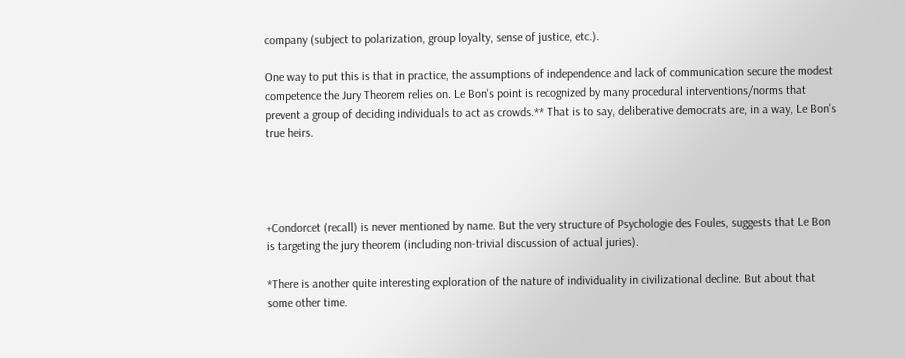company (subject to polarization, group loyalty, sense of justice, etc.).

One way to put this is that in practice, the assumptions of independence and lack of communication secure the modest competence the Jury Theorem relies on. Le Bon's point is recognized by many procedural interventions/norms that prevent a group of deciding individuals to act as crowds.** That is to say, deliberative democrats are, in a way, Le Bon's true heirs.




+Condorcet (recall) is never mentioned by name. But the very structure of Psychologie des Foules, suggests that Le Bon is targeting the jury theorem (including non-trivial discussion of actual juries).

*There is another quite interesting exploration of the nature of individuality in civilizational decline. But about that some other time.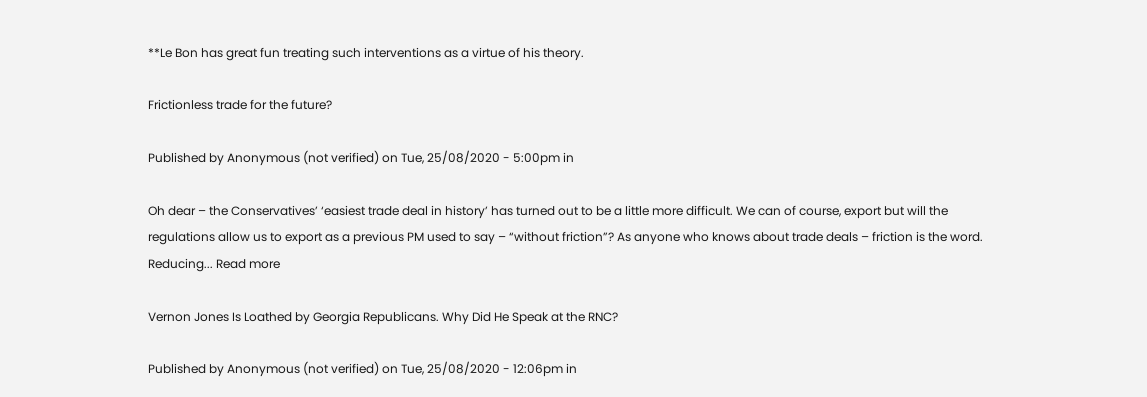**Le Bon has great fun treating such interventions as a virtue of his theory.

Frictionless trade for the future?

Published by Anonymous (not verified) on Tue, 25/08/2020 - 5:00pm in

Oh dear – the Conservatives’ ‘easiest trade deal in history’ has turned out to be a little more difficult. We can of course, export but will the regulations allow us to export as a previous PM used to say – “without friction”? As anyone who knows about trade deals – friction is the word. Reducing... Read more

Vernon Jones Is Loathed by Georgia Republicans. Why Did He Speak at the RNC?

Published by Anonymous (not verified) on Tue, 25/08/2020 - 12:06pm in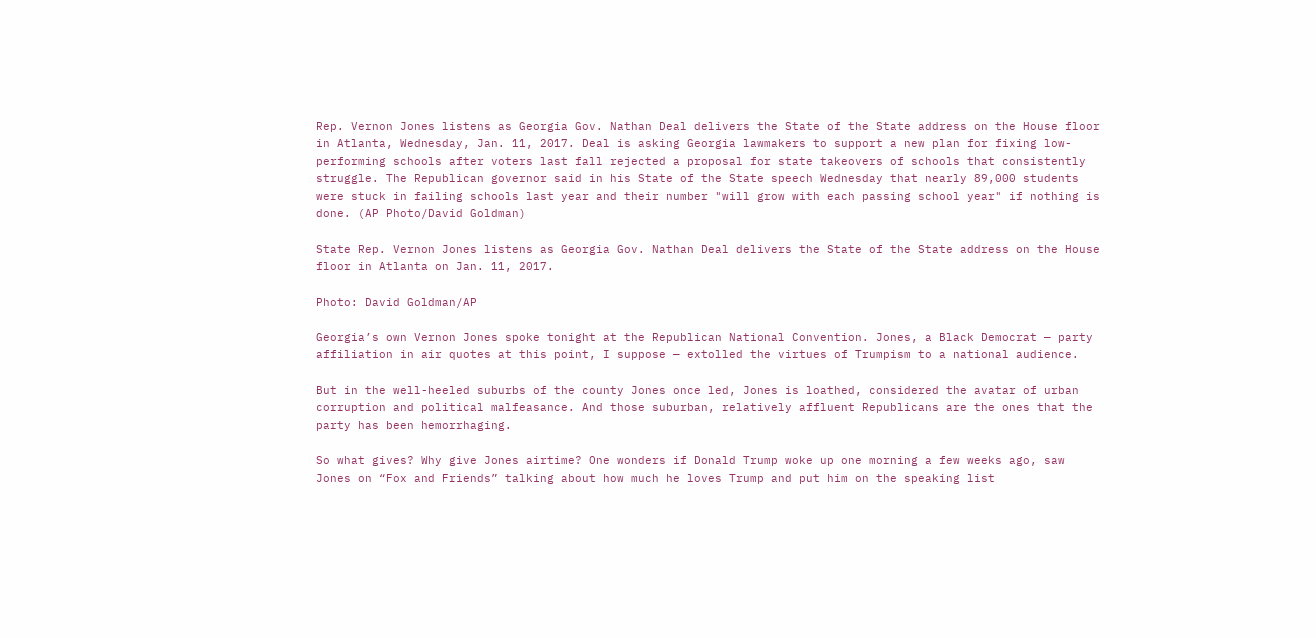Rep. Vernon Jones listens as Georgia Gov. Nathan Deal delivers the State of the State address on the House floor in Atlanta, Wednesday, Jan. 11, 2017. Deal is asking Georgia lawmakers to support a new plan for fixing low-performing schools after voters last fall rejected a proposal for state takeovers of schools that consistently struggle. The Republican governor said in his State of the State speech Wednesday that nearly 89,000 students were stuck in failing schools last year and their number "will grow with each passing school year" if nothing is done. (AP Photo/David Goldman)

State Rep. Vernon Jones listens as Georgia Gov. Nathan Deal delivers the State of the State address on the House floor in Atlanta on Jan. 11, 2017.

Photo: David Goldman/AP

Georgia’s own Vernon Jones spoke tonight at the Republican National Convention. Jones, a Black Democrat — party affiliation in air quotes at this point, I suppose — extolled the virtues of Trumpism to a national audience.

But in the well-heeled suburbs of the county Jones once led, Jones is loathed, considered the avatar of urban corruption and political malfeasance. And those suburban, relatively affluent Republicans are the ones that the party has been hemorrhaging.

So what gives? Why give Jones airtime? One wonders if Donald Trump woke up one morning a few weeks ago, saw Jones on “Fox and Friends” talking about how much he loves Trump and put him on the speaking list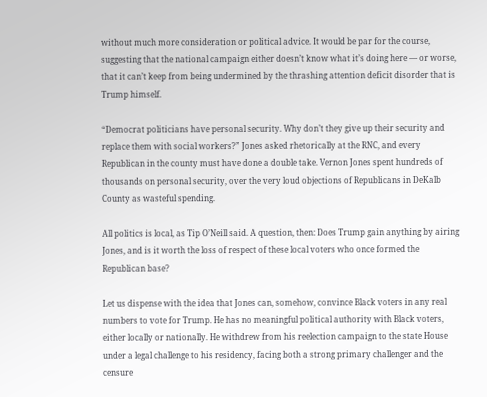without much more consideration or political advice. It would be par for the course, suggesting that the national campaign either doesn’t know what it’s doing here — or worse, that it can’t keep from being undermined by the thrashing attention deficit disorder that is Trump himself.

“Democrat politicians have personal security. Why don’t they give up their security and replace them with social workers?” Jones asked rhetorically at the RNC, and every Republican in the county must have done a double take. Vernon Jones spent hundreds of thousands on personal security, over the very loud objections of Republicans in DeKalb County as wasteful spending.

All politics is local, as Tip O’Neill said. A question, then: Does Trump gain anything by airing Jones, and is it worth the loss of respect of these local voters who once formed the Republican base?

Let us dispense with the idea that Jones can, somehow, convince Black voters in any real numbers to vote for Trump. He has no meaningful political authority with Black voters, either locally or nationally. He withdrew from his reelection campaign to the state House under a legal challenge to his residency, facing both a strong primary challenger and the censure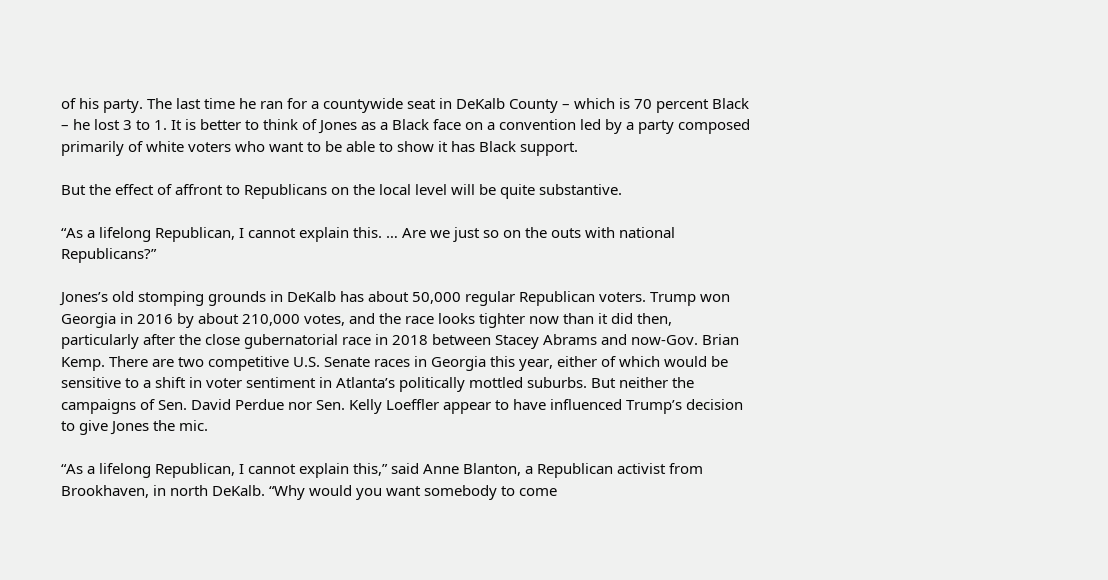of his party. The last time he ran for a countywide seat in DeKalb County – which is 70 percent Black – he lost 3 to 1. It is better to think of Jones as a Black face on a convention led by a party composed primarily of white voters who want to be able to show it has Black support.

But the effect of affront to Republicans on the local level will be quite substantive.

“As a lifelong Republican, I cannot explain this. … Are we just so on the outs with national Republicans?”

Jones’s old stomping grounds in DeKalb has about 50,000 regular Republican voters. Trump won Georgia in 2016 by about 210,000 votes, and the race looks tighter now than it did then, particularly after the close gubernatorial race in 2018 between Stacey Abrams and now-Gov. Brian Kemp. There are two competitive U.S. Senate races in Georgia this year, either of which would be sensitive to a shift in voter sentiment in Atlanta’s politically mottled suburbs. But neither the campaigns of Sen. David Perdue nor Sen. Kelly Loeffler appear to have influenced Trump’s decision to give Jones the mic.

“As a lifelong Republican, I cannot explain this,” said Anne Blanton, a Republican activist from Brookhaven, in north DeKalb. “Why would you want somebody to come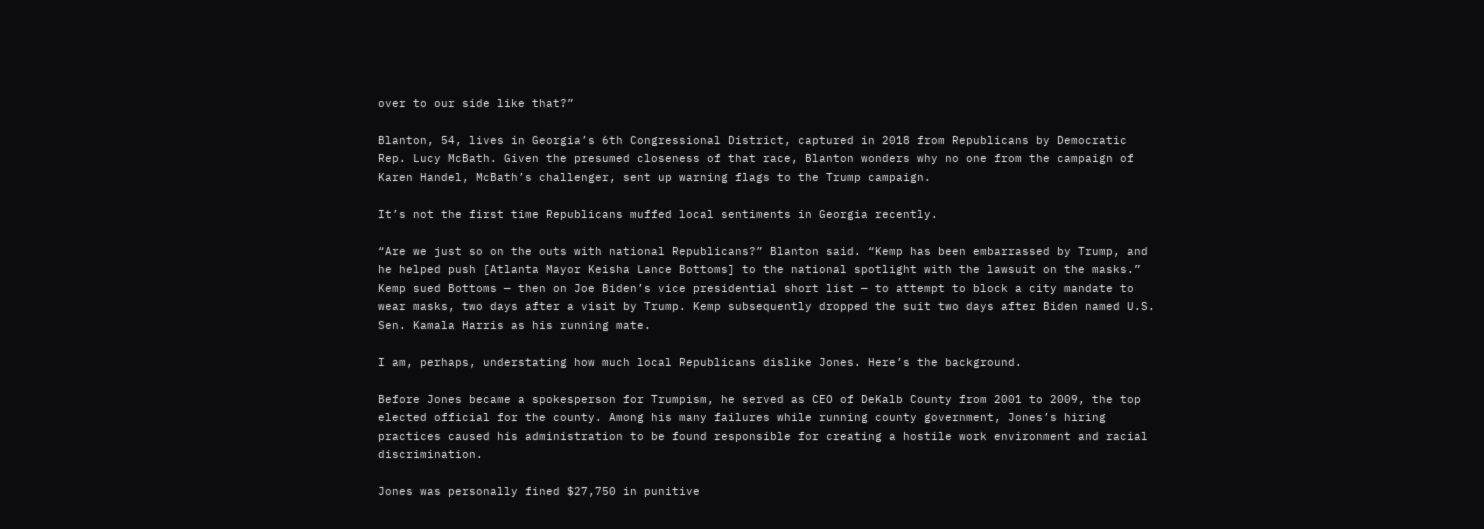over to our side like that?”

Blanton, 54, lives in Georgia’s 6th Congressional District, captured in 2018 from Republicans by Democratic Rep. Lucy McBath. Given the presumed closeness of that race, Blanton wonders why no one from the campaign of Karen Handel, McBath’s challenger, sent up warning flags to the Trump campaign.

It’s not the first time Republicans muffed local sentiments in Georgia recently.

“Are we just so on the outs with national Republicans?” Blanton said. “Kemp has been embarrassed by Trump, and he helped push [Atlanta Mayor Keisha Lance Bottoms] to the national spotlight with the lawsuit on the masks.” Kemp sued Bottoms — then on Joe Biden’s vice presidential short list — to attempt to block a city mandate to wear masks, two days after a visit by Trump. Kemp subsequently dropped the suit two days after Biden named U.S. Sen. Kamala Harris as his running mate.

I am, perhaps, understating how much local Republicans dislike Jones. Here’s the background.

Before Jones became a spokesperson for Trumpism, he served as CEO of DeKalb County from 2001 to 2009, the top elected official for the county. Among his many failures while running county government, Jones’s hiring practices caused his administration to be found responsible for creating a hostile work environment and racial discrimination.

Jones was personally fined $27,750 in punitive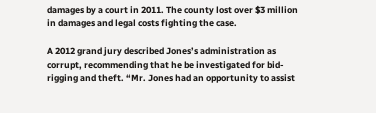damages by a court in 2011. The county lost over $3 million in damages and legal costs fighting the case.

A 2012 grand jury described Jones’s administration as corrupt, recommending that he be investigated for bid-rigging and theft. “Mr. Jones had an opportunity to assist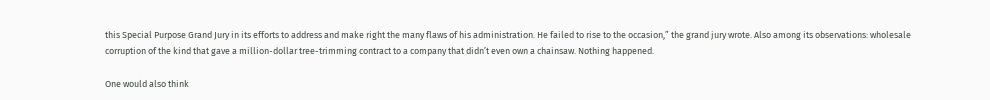this Special Purpose Grand Jury in its efforts to address and make right the many flaws of his administration. He failed to rise to the occasion,” the grand jury wrote. Also among its observations: wholesale corruption of the kind that gave a million-dollar tree-trimming contract to a company that didn’t even own a chainsaw. Nothing happened.

One would also think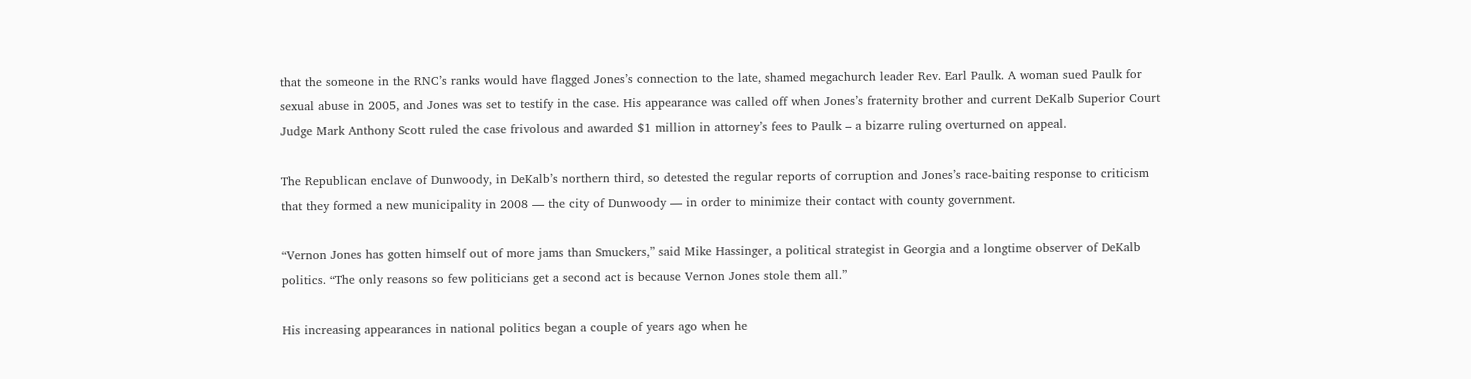that the someone in the RNC’s ranks would have flagged Jones’s connection to the late, shamed megachurch leader Rev. Earl Paulk. A woman sued Paulk for sexual abuse in 2005, and Jones was set to testify in the case. His appearance was called off when Jones’s fraternity brother and current DeKalb Superior Court Judge Mark Anthony Scott ruled the case frivolous and awarded $1 million in attorney’s fees to Paulk – a bizarre ruling overturned on appeal.

The Republican enclave of Dunwoody, in DeKalb’s northern third, so detested the regular reports of corruption and Jones’s race-baiting response to criticism that they formed a new municipality in 2008 — the city of Dunwoody — in order to minimize their contact with county government.

“Vernon Jones has gotten himself out of more jams than Smuckers,” said Mike Hassinger, a political strategist in Georgia and a longtime observer of DeKalb politics. “The only reasons so few politicians get a second act is because Vernon Jones stole them all.”

His increasing appearances in national politics began a couple of years ago when he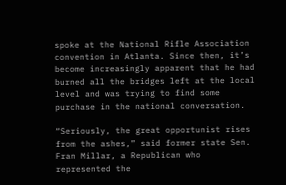spoke at the National Rifle Association convention in Atlanta. Since then, it’s become increasingly apparent that he had burned all the bridges left at the local level and was trying to find some purchase in the national conversation.

“Seriously, the great opportunist rises from the ashes,” said former state Sen. Fran Millar, a Republican who represented the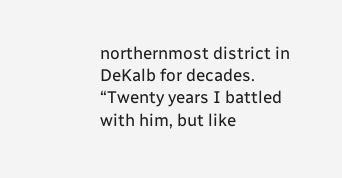northernmost district in DeKalb for decades. “Twenty years I battled with him, but like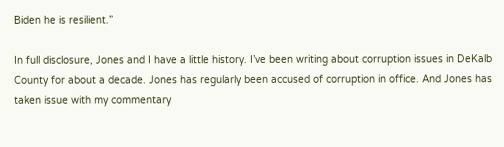Biden he is resilient.”

In full disclosure, Jones and I have a little history. I’ve been writing about corruption issues in DeKalb County for about a decade. Jones has regularly been accused of corruption in office. And Jones has taken issue with my commentary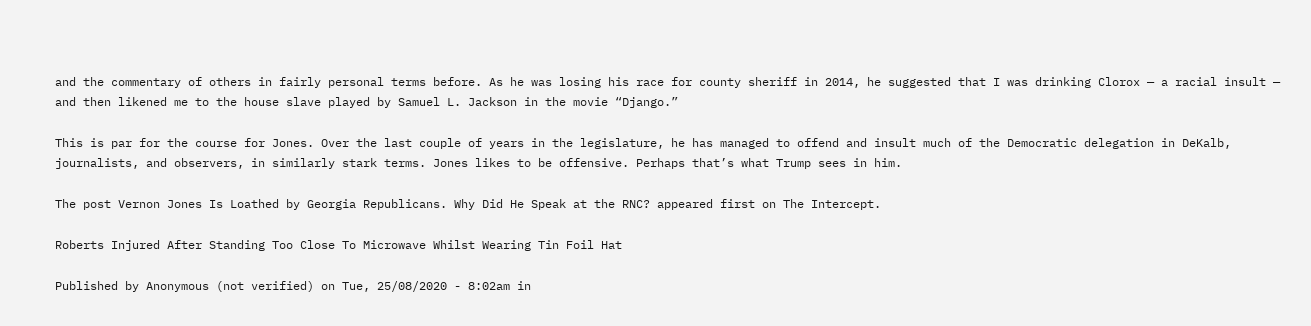and the commentary of others in fairly personal terms before. As he was losing his race for county sheriff in 2014, he suggested that I was drinking Clorox — a racial insult — and then likened me to the house slave played by Samuel L. Jackson in the movie “Django.”

This is par for the course for Jones. Over the last couple of years in the legislature, he has managed to offend and insult much of the Democratic delegation in DeKalb, journalists, and observers, in similarly stark terms. Jones likes to be offensive. Perhaps that’s what Trump sees in him.

The post Vernon Jones Is Loathed by Georgia Republicans. Why Did He Speak at the RNC? appeared first on The Intercept.

Roberts Injured After Standing Too Close To Microwave Whilst Wearing Tin Foil Hat

Published by Anonymous (not verified) on Tue, 25/08/2020 - 8:02am in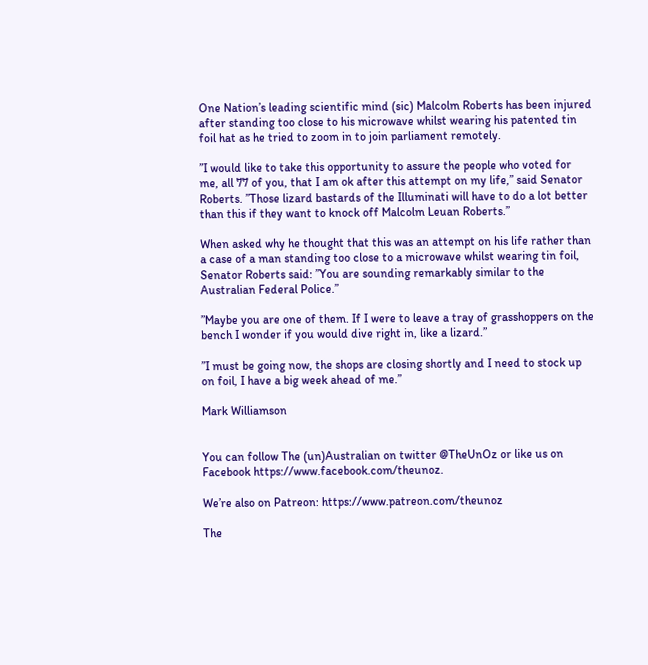One Nation’s leading scientific mind (sic) Malcolm Roberts has been injured after standing too close to his microwave whilst wearing his patented tin foil hat as he tried to zoom in to join parliament remotely.

”I would like to take this opportunity to assure the people who voted for me, all 77 of you, that I am ok after this attempt on my life,” said Senator Roberts. ”Those lizard bastards of the Illuminati will have to do a lot better than this if they want to knock off Malcolm Leuan Roberts.”

When asked why he thought that this was an attempt on his life rather than a case of a man standing too close to a microwave whilst wearing tin foil, Senator Roberts said: ”You are sounding remarkably similar to the Australian Federal Police.”

”Maybe you are one of them. If I were to leave a tray of grasshoppers on the bench I wonder if you would dive right in, like a lizard.”

”I must be going now, the shops are closing shortly and I need to stock up on foil, I have a big week ahead of me.”

Mark Williamson


You can follow The (un)Australian on twitter @TheUnOz or like us on Facebook https://www.facebook.com/theunoz.

We’re also on Patreon: https://www.patreon.com/theunoz

The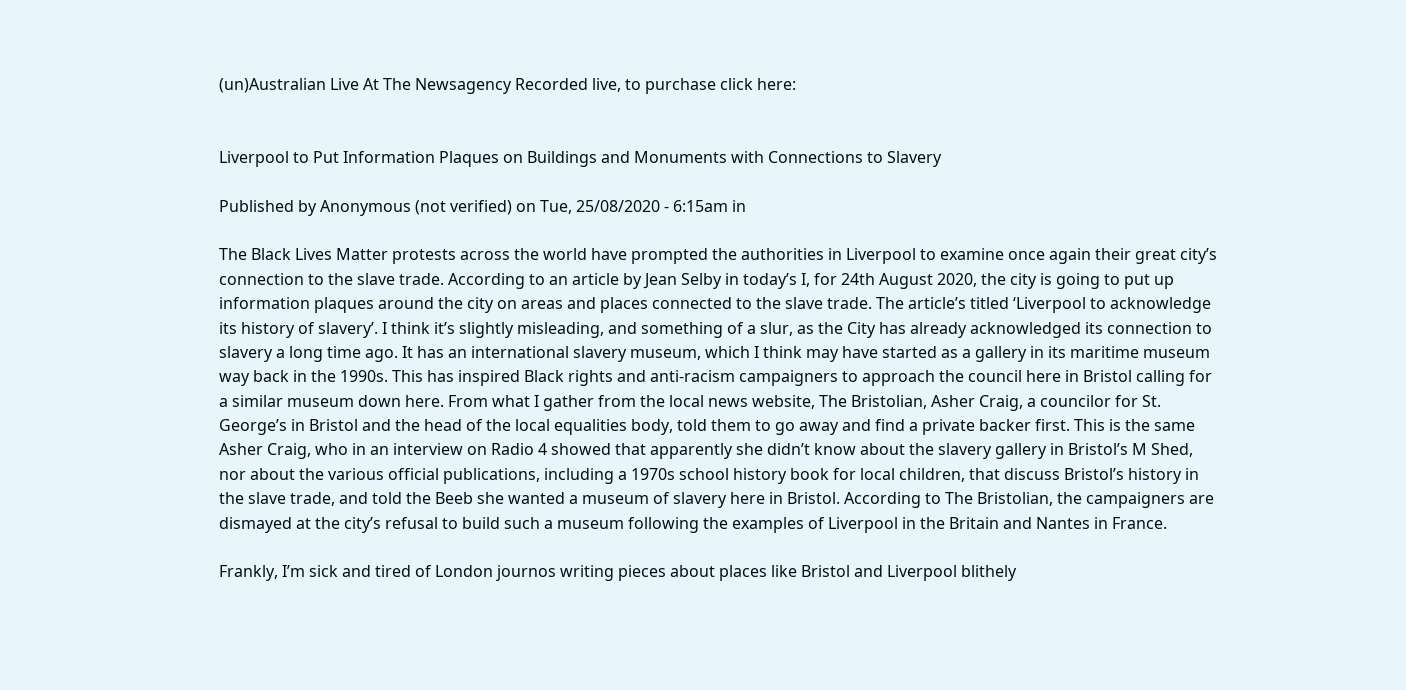(un)Australian Live At The Newsagency Recorded live, to purchase click here:


Liverpool to Put Information Plaques on Buildings and Monuments with Connections to Slavery

Published by Anonymous (not verified) on Tue, 25/08/2020 - 6:15am in

The Black Lives Matter protests across the world have prompted the authorities in Liverpool to examine once again their great city’s connection to the slave trade. According to an article by Jean Selby in today’s I, for 24th August 2020, the city is going to put up information plaques around the city on areas and places connected to the slave trade. The article’s titled ‘Liverpool to acknowledge its history of slavery’. I think it’s slightly misleading, and something of a slur, as the City has already acknowledged its connection to slavery a long time ago. It has an international slavery museum, which I think may have started as a gallery in its maritime museum way back in the 1990s. This has inspired Black rights and anti-racism campaigners to approach the council here in Bristol calling for a similar museum down here. From what I gather from the local news website, The Bristolian, Asher Craig, a councilor for St. George’s in Bristol and the head of the local equalities body, told them to go away and find a private backer first. This is the same Asher Craig, who in an interview on Radio 4 showed that apparently she didn’t know about the slavery gallery in Bristol’s M Shed, nor about the various official publications, including a 1970s school history book for local children, that discuss Bristol’s history in the slave trade, and told the Beeb she wanted a museum of slavery here in Bristol. According to The Bristolian, the campaigners are dismayed at the city’s refusal to build such a museum following the examples of Liverpool in the Britain and Nantes in France.

Frankly, I’m sick and tired of London journos writing pieces about places like Bristol and Liverpool blithely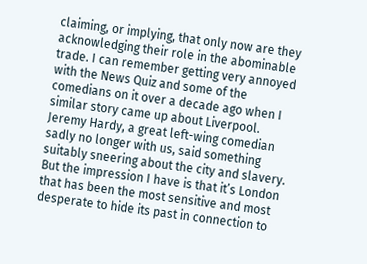claiming, or implying, that only now are they acknowledging their role in the abominable trade. I can remember getting very annoyed with the News Quiz and some of the comedians on it over a decade ago when I similar story came up about Liverpool. Jeremy Hardy, a great left-wing comedian sadly no longer with us, said something suitably sneering about the city and slavery. But the impression I have is that it’s London that has been the most sensitive and most desperate to hide its past in connection to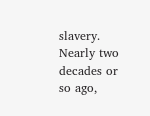slavery. Nearly two decades or so ago,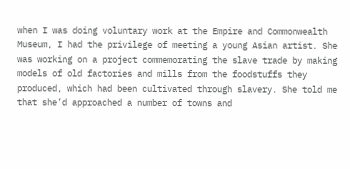when I was doing voluntary work at the Empire and Commonwealth Museum, I had the privilege of meeting a young Asian artist. She was working on a project commemorating the slave trade by making models of old factories and mills from the foodstuffs they produced, which had been cultivated through slavery. She told me that she’d approached a number of towns and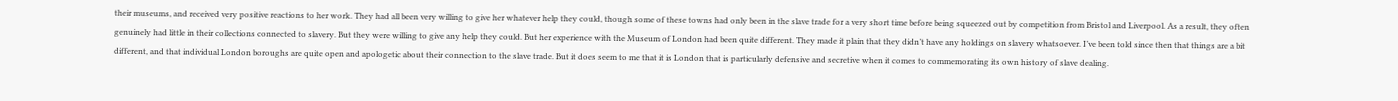their museums, and received very positive reactions to her work. They had all been very willing to give her whatever help they could, though some of these towns had only been in the slave trade for a very short time before being squeezed out by competition from Bristol and Liverpool. As a result, they often genuinely had little in their collections connected to slavery. But they were willing to give any help they could. But her experience with the Museum of London had been quite different. They made it plain that they didn’t have any holdings on slavery whatsoever. I’ve been told since then that things are a bit different, and that individual London boroughs are quite open and apologetic about their connection to the slave trade. But it does seem to me that it is London that is particularly defensive and secretive when it comes to commemorating its own history of slave dealing.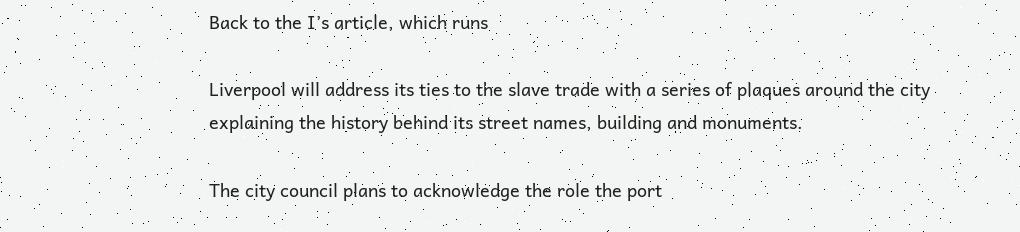Back to the I’s article, which runs

Liverpool will address its ties to the slave trade with a series of plaques around the city explaining the history behind its street names, building and monuments.

The city council plans to acknowledge the role the port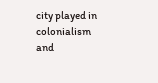city played in colonialism and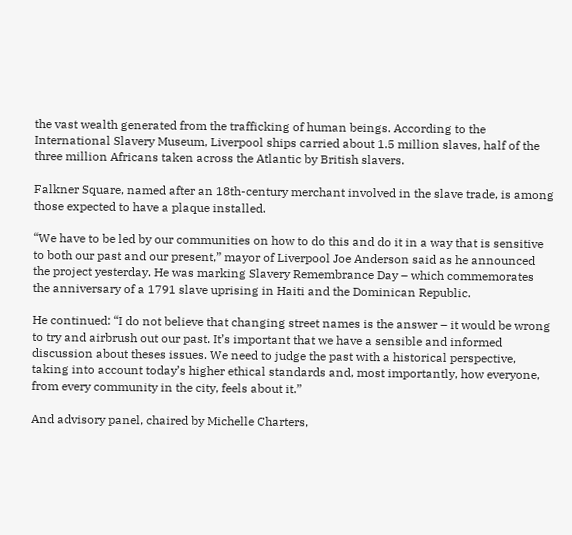the vast wealth generated from the trafficking of human beings. According to the International Slavery Museum, Liverpool ships carried about 1.5 million slaves, half of the three million Africans taken across the Atlantic by British slavers.

Falkner Square, named after an 18th-century merchant involved in the slave trade, is among those expected to have a plaque installed.

“We have to be led by our communities on how to do this and do it in a way that is sensitive to both our past and our present,” mayor of Liverpool Joe Anderson said as he announced the project yesterday. He was marking Slavery Remembrance Day – which commemorates the anniversary of a 1791 slave uprising in Haiti and the Dominican Republic.

He continued: “I do not believe that changing street names is the answer – it would be wrong to try and airbrush out our past. It’s important that we have a sensible and informed discussion about theses issues. We need to judge the past with a historical perspective, taking into account today’s higher ethical standards and, most importantly, how everyone, from every community in the city, feels about it.”

And advisory panel, chaired by Michelle Charters,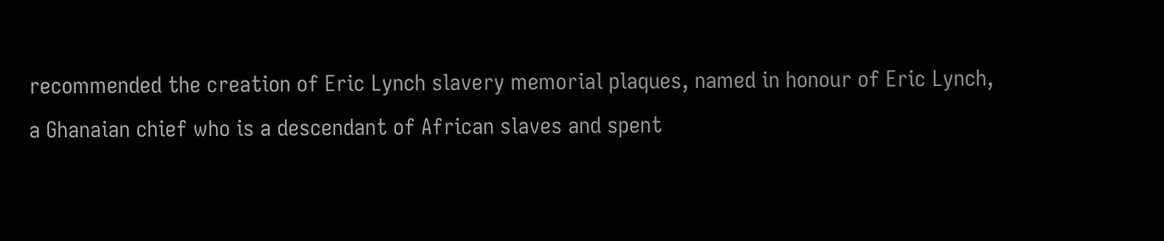recommended the creation of Eric Lynch slavery memorial plaques, named in honour of Eric Lynch, a Ghanaian chief who is a descendant of African slaves and spent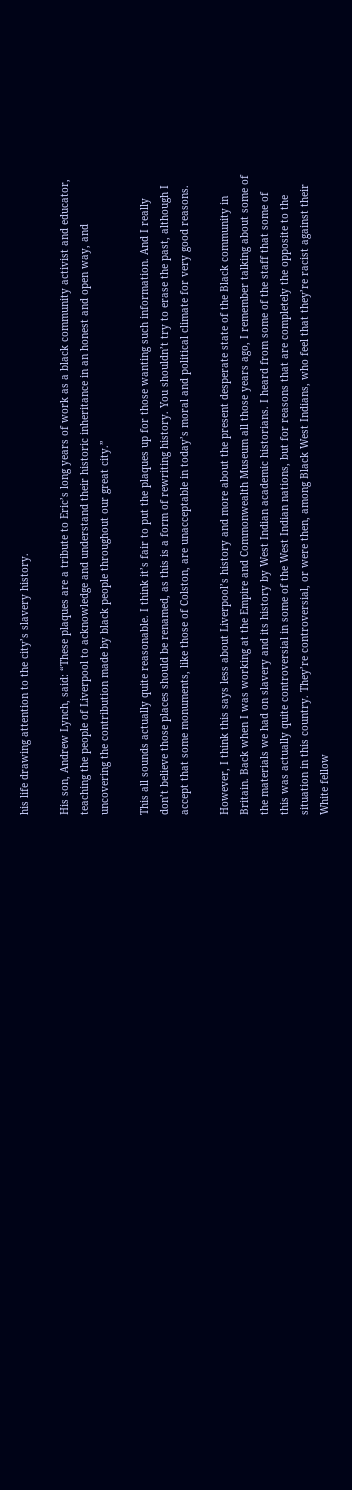his life drawing attention to the city’s slavery history.

His son, Andrew Lynch, said: “These plaques are a tribute to Eric’s long years of work as a black community activist and educator, teaching the people of Liverpool to acknowledge and understand their historic inheritance in an honest and open way, and uncovering the contribution made by black people throughout our great city.”

This all sounds actually quite reasonable. I think it’s fair to put the plaques up for those wanting such information. And I really don’t believe those places should be renamed, as this is a form of rewriting history. You shouldn’t try to erase the past, although I accept that some monuments, like those of Colston, are unacceptable in today’s moral and political climate for very good reasons.

However, I think this says less about Liverpool’s history and more about the present desperate state of the Black community in Britain. Back when I was working at the Empire and Commonwealth Museum all those years ago, I remember talking about some of the materials we had on slavery and its history by West Indian academic historians. I heard from some of the staff that some of this was actually quite controversial in some of the West Indian nations, but for reasons that are completely the opposite to the situation in this country. They’re controversial, or were then, among Black West Indians, who feel that they’re racist against their White fellow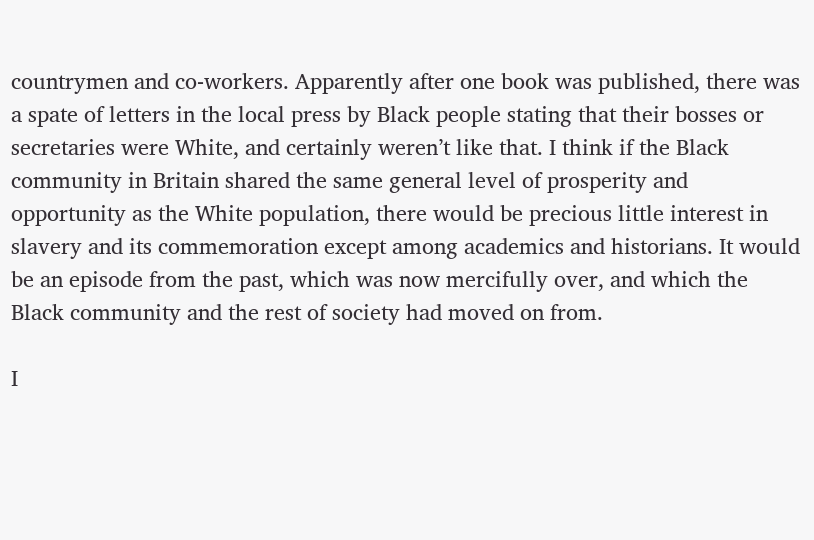countrymen and co-workers. Apparently after one book was published, there was a spate of letters in the local press by Black people stating that their bosses or secretaries were White, and certainly weren’t like that. I think if the Black community in Britain shared the same general level of prosperity and opportunity as the White population, there would be precious little interest in slavery and its commemoration except among academics and historians. It would be an episode from the past, which was now mercifully over, and which the Black community and the rest of society had moved on from.

I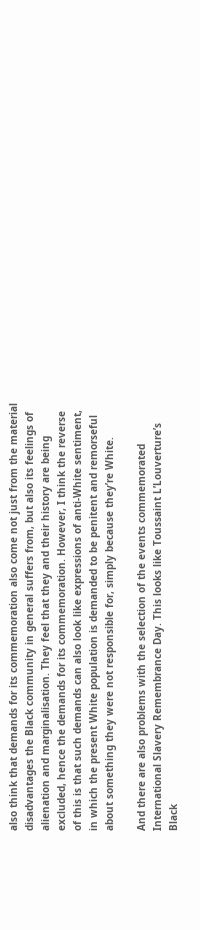also think that demands for its commemoration also come not just from the material disadvantages the Black community in general suffers from, but also its feelings of alienation and marginalisation. They feel that they and their history are being excluded, hence the demands for its commemoration. However, I think the reverse of this is that such demands can also look like expressions of anti-White sentiment, in which the present White population is demanded to be penitent and remorseful about something they were not responsible for, simply because they’re White.

And there are also problems with the selection of the events commemorated International Slavery Remembrance Day. This looks like Toussaint L’Louverture’s Black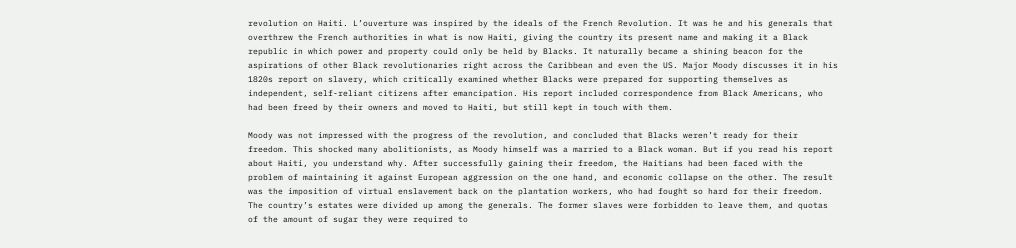revolution on Haiti. L’ouverture was inspired by the ideals of the French Revolution. It was he and his generals that overthrew the French authorities in what is now Haiti, giving the country its present name and making it a Black republic in which power and property could only be held by Blacks. It naturally became a shining beacon for the aspirations of other Black revolutionaries right across the Caribbean and even the US. Major Moody discusses it in his 1820s report on slavery, which critically examined whether Blacks were prepared for supporting themselves as independent, self-reliant citizens after emancipation. His report included correspondence from Black Americans, who had been freed by their owners and moved to Haiti, but still kept in touch with them.

Moody was not impressed with the progress of the revolution, and concluded that Blacks weren’t ready for their freedom. This shocked many abolitionists, as Moody himself was a married to a Black woman. But if you read his report about Haiti, you understand why. After successfully gaining their freedom, the Haitians had been faced with the problem of maintaining it against European aggression on the one hand, and economic collapse on the other. The result was the imposition of virtual enslavement back on the plantation workers, who had fought so hard for their freedom. The country’s estates were divided up among the generals. The former slaves were forbidden to leave them, and quotas of the amount of sugar they were required to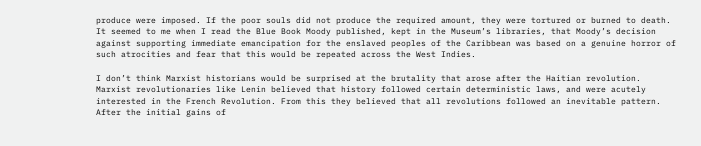produce were imposed. If the poor souls did not produce the required amount, they were tortured or burned to death. It seemed to me when I read the Blue Book Moody published, kept in the Museum’s libraries, that Moody’s decision against supporting immediate emancipation for the enslaved peoples of the Caribbean was based on a genuine horror of such atrocities and fear that this would be repeated across the West Indies.

I don’t think Marxist historians would be surprised at the brutality that arose after the Haitian revolution. Marxist revolutionaries like Lenin believed that history followed certain deterministic laws, and were acutely interested in the French Revolution. From this they believed that all revolutions followed an inevitable pattern. After the initial gains of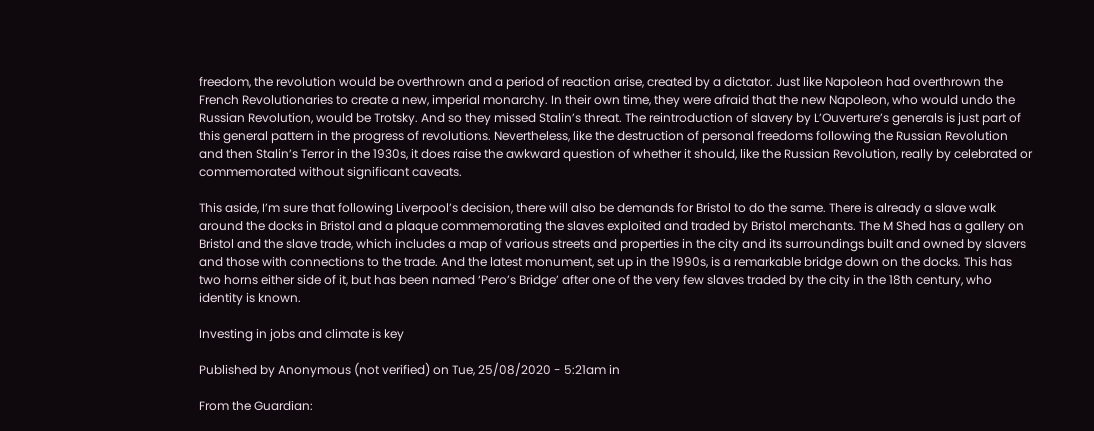freedom, the revolution would be overthrown and a period of reaction arise, created by a dictator. Just like Napoleon had overthrown the French Revolutionaries to create a new, imperial monarchy. In their own time, they were afraid that the new Napoleon, who would undo the Russian Revolution, would be Trotsky. And so they missed Stalin’s threat. The reintroduction of slavery by L’Ouverture’s generals is just part of this general pattern in the progress of revolutions. Nevertheless, like the destruction of personal freedoms following the Russian Revolution and then Stalin’s Terror in the 1930s, it does raise the awkward question of whether it should, like the Russian Revolution, really by celebrated or commemorated without significant caveats.

This aside, I’m sure that following Liverpool’s decision, there will also be demands for Bristol to do the same. There is already a slave walk around the docks in Bristol and a plaque commemorating the slaves exploited and traded by Bristol merchants. The M Shed has a gallery on Bristol and the slave trade, which includes a map of various streets and properties in the city and its surroundings built and owned by slavers and those with connections to the trade. And the latest monument, set up in the 1990s, is a remarkable bridge down on the docks. This has two horns either side of it, but has been named ‘Pero’s Bridge’ after one of the very few slaves traded by the city in the 18th century, who identity is known.

Investing in jobs and climate is key

Published by Anonymous (not verified) on Tue, 25/08/2020 - 5:21am in

From the Guardian: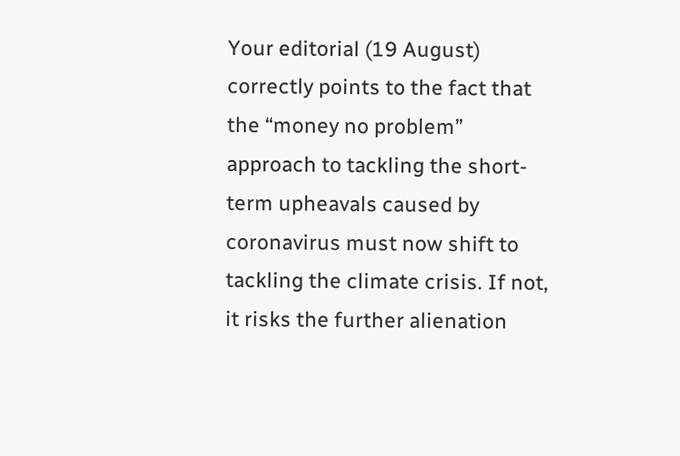Your editorial (19 August) correctly points to the fact that the “money no problem” approach to tackling the short-term upheavals caused by coronavirus must now shift to tackling the climate crisis. If not, it risks the further alienation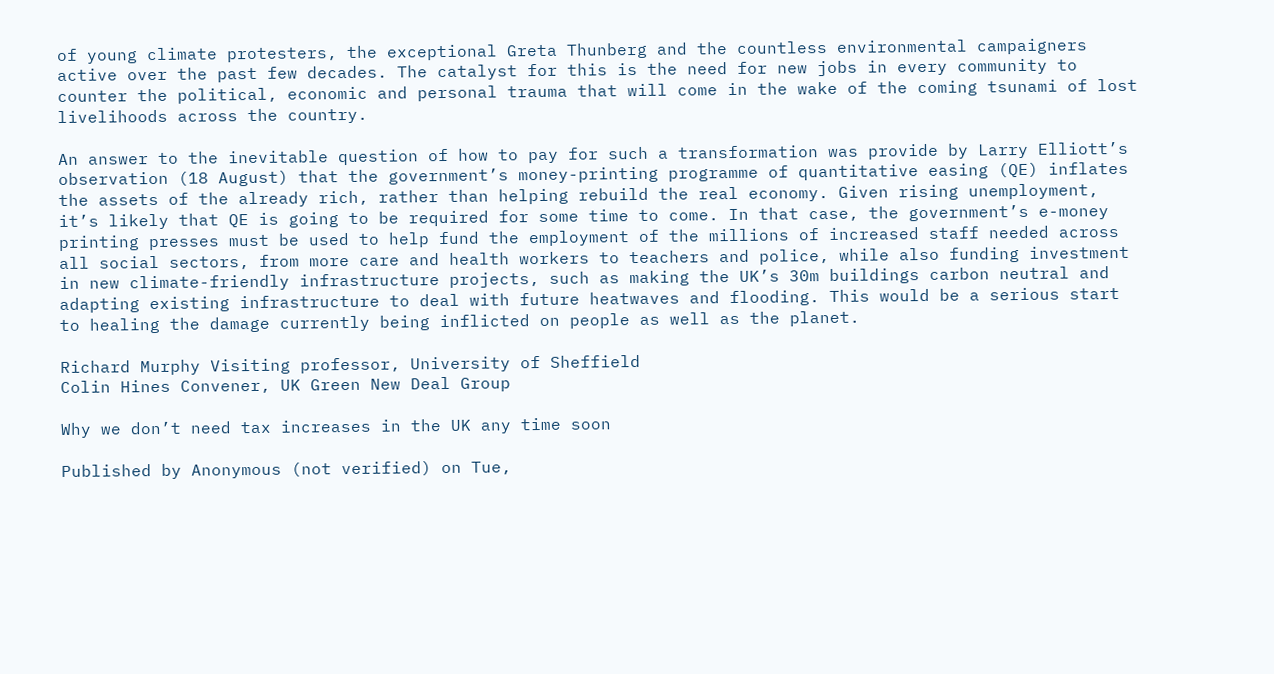of young climate protesters, the exceptional Greta Thunberg and the countless environmental campaigners active over the past few decades. The catalyst for this is the need for new jobs in every community to counter the political, economic and personal trauma that will come in the wake of the coming tsunami of lost livelihoods across the country.

An answer to the inevitable question of how to pay for such a transformation was provide by Larry Elliott’s observation (18 August) that the government’s money-printing programme of quantitative easing (QE) inflates the assets of the already rich, rather than helping rebuild the real economy. Given rising unemployment, it’s likely that QE is going to be required for some time to come. In that case, the government’s e-money printing presses must be used to help fund the employment of the millions of increased staff needed across all social sectors, from more care and health workers to teachers and police, while also funding investment in new climate-friendly infrastructure projects, such as making the UK’s 30m buildings carbon neutral and adapting existing infrastructure to deal with future heatwaves and flooding. This would be a serious start to healing the damage currently being inflicted on people as well as the planet.

Richard Murphy Visiting professor, University of Sheffield
Colin Hines Convener, UK Green New Deal Group

Why we don’t need tax increases in the UK any time soon

Published by Anonymous (not verified) on Tue,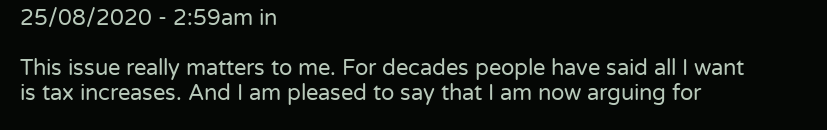25/08/2020 - 2:59am in

This issue really matters to me. For decades people have said all I want is tax increases. And I am pleased to say that I am now arguing for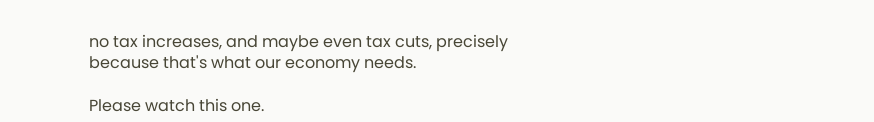no tax increases, and maybe even tax cuts, precisely because that's what our economy needs.

Please watch this one.